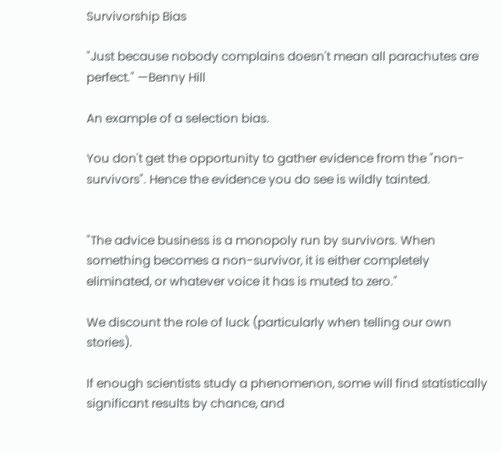Survivorship Bias

"Just because nobody complains doesn't mean all parachutes are perfect." —Benny Hill

An example of a selection bias.

You don't get the opportunity to gather evidence from the "non-survivors". Hence the evidence you do see is wildly tainted.


"The advice business is a monopoly run by survivors. When something becomes a non-survivor, it is either completely eliminated, or whatever voice it has is muted to zero."

We discount the role of luck (particularly when telling our own stories).

If enough scientists study a phenomenon, some will find statistically significant results by chance, and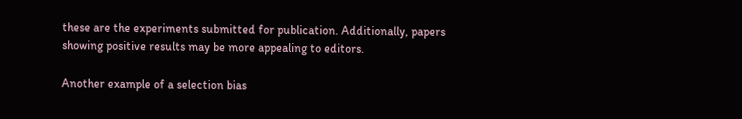these are the experiments submitted for publication. Additionally, papers showing positive results may be more appealing to editors.

Another example of a selection bias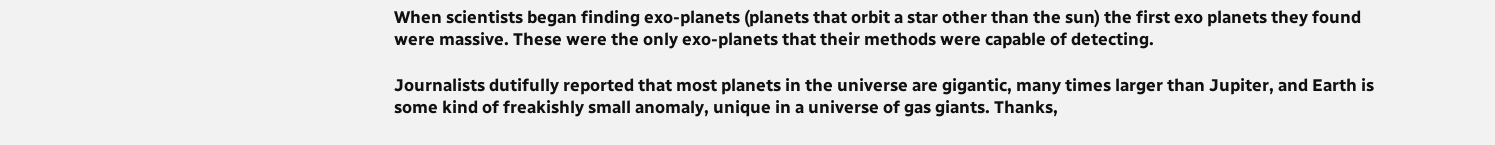When scientists began finding exo-planets (planets that orbit a star other than the sun) the first exo planets they found were massive. These were the only exo-planets that their methods were capable of detecting.

Journalists dutifully reported that most planets in the universe are gigantic, many times larger than Jupiter, and Earth is some kind of freakishly small anomaly, unique in a universe of gas giants. Thanks,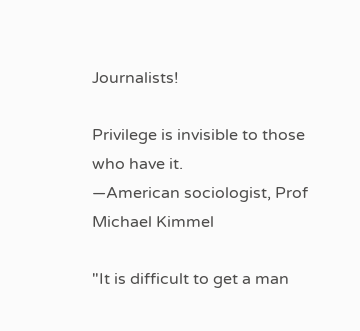Journalists!

Privilege is invisible to those who have it.
—American sociologist, Prof Michael Kimmel

"It is difficult to get a man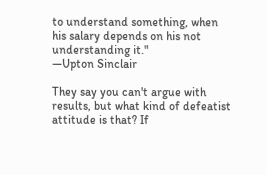to understand something, when his salary depends on his not understanding it."
—Upton Sinclair

They say you can't argue with results, but what kind of defeatist attitude is that? If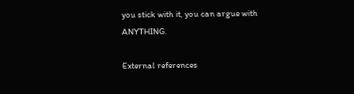you stick with it, you can argue with ANYTHING.

External references